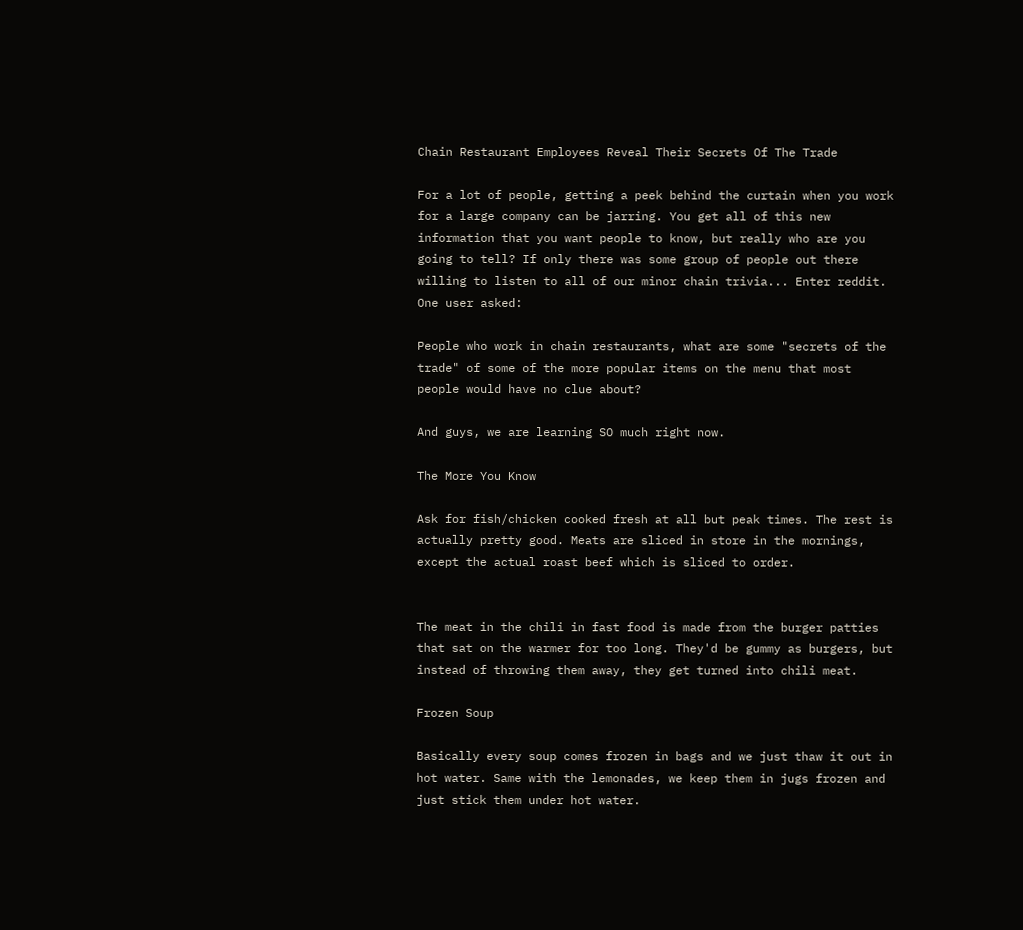Chain Restaurant Employees Reveal Their Secrets Of The Trade

For a lot of people, getting a peek behind the curtain when you work for a large company can be jarring. You get all of this new information that you want people to know, but really who are you going to tell? If only there was some group of people out there willing to listen to all of our minor chain trivia... Enter reddit. One user asked:

People who work in chain restaurants, what are some "secrets of the trade" of some of the more popular items on the menu that most people would have no clue about?

And guys, we are learning SO much right now.

The More You Know

Ask for fish/chicken cooked fresh at all but peak times. The rest is actually pretty good. Meats are sliced in store in the mornings, except the actual roast beef which is sliced to order.


The meat in the chili in fast food is made from the burger patties that sat on the warmer for too long. They'd be gummy as burgers, but instead of throwing them away, they get turned into chili meat.

Frozen Soup

Basically every soup comes frozen in bags and we just thaw it out in hot water. Same with the lemonades, we keep them in jugs frozen and just stick them under hot water.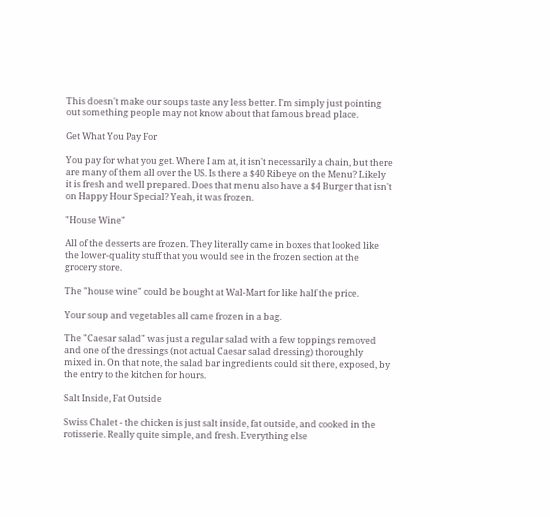This doesn't make our soups taste any less better. I'm simply just pointing out something people may not know about that famous bread place.

Get What You Pay For

You pay for what you get. Where I am at, it isn't necessarily a chain, but there are many of them all over the US. Is there a $40 Ribeye on the Menu? Likely it is fresh and well prepared. Does that menu also have a $4 Burger that isn't on Happy Hour Special? Yeah, it was frozen.

"House Wine"

All of the desserts are frozen. They literally came in boxes that looked like the lower-quality stuff that you would see in the frozen section at the grocery store.

The "house wine" could be bought at Wal-Mart for like half the price.

Your soup and vegetables all came frozen in a bag.

The "Caesar salad" was just a regular salad with a few toppings removed and one of the dressings (not actual Caesar salad dressing) thoroughly mixed in. On that note, the salad bar ingredients could sit there, exposed, by the entry to the kitchen for hours.

Salt Inside, Fat Outside

Swiss Chalet - the chicken is just salt inside, fat outside, and cooked in the rotisserie. Really quite simple, and fresh. Everything else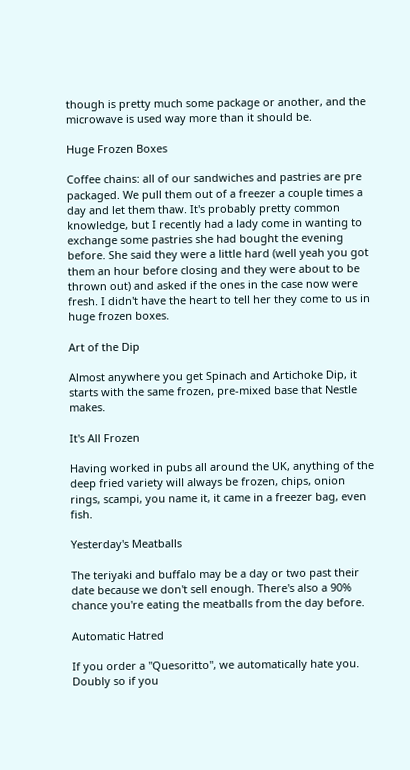though is pretty much some package or another, and the microwave is used way more than it should be.

Huge Frozen Boxes

Coffee chains: all of our sandwiches and pastries are pre packaged. We pull them out of a freezer a couple times a day and let them thaw. It's probably pretty common knowledge, but I recently had a lady come in wanting to exchange some pastries she had bought the evening before. She said they were a little hard (well yeah you got them an hour before closing and they were about to be thrown out) and asked if the ones in the case now were fresh. I didn't have the heart to tell her they come to us in huge frozen boxes.

Art of the Dip

Almost anywhere you get Spinach and Artichoke Dip, it starts with the same frozen, pre-mixed base that Nestle makes.

It's All Frozen

Having worked in pubs all around the UK, anything of the deep fried variety will always be frozen, chips, onion rings, scampi, you name it, it came in a freezer bag, even fish.

Yesterday's Meatballs

The teriyaki and buffalo may be a day or two past their date because we don't sell enough. There's also a 90% chance you're eating the meatballs from the day before.

Automatic Hatred

If you order a "Quesoritto", we automatically hate you. Doubly so if you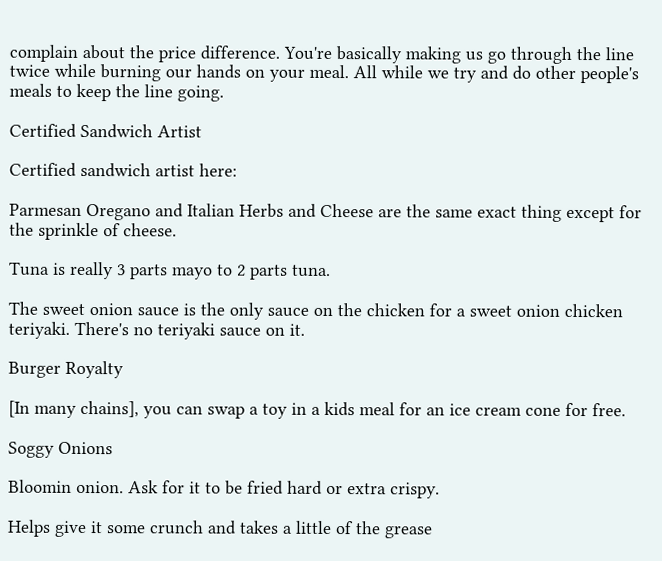complain about the price difference. You're basically making us go through the line twice while burning our hands on your meal. All while we try and do other people's meals to keep the line going.

Certified Sandwich Artist

Certified sandwich artist here:

Parmesan Oregano and Italian Herbs and Cheese are the same exact thing except for the sprinkle of cheese.

Tuna is really 3 parts mayo to 2 parts tuna.

The sweet onion sauce is the only sauce on the chicken for a sweet onion chicken teriyaki. There's no teriyaki sauce on it.

Burger Royalty

[In many chains], you can swap a toy in a kids meal for an ice cream cone for free.

Soggy Onions

Bloomin onion. Ask for it to be fried hard or extra crispy.

Helps give it some crunch and takes a little of the grease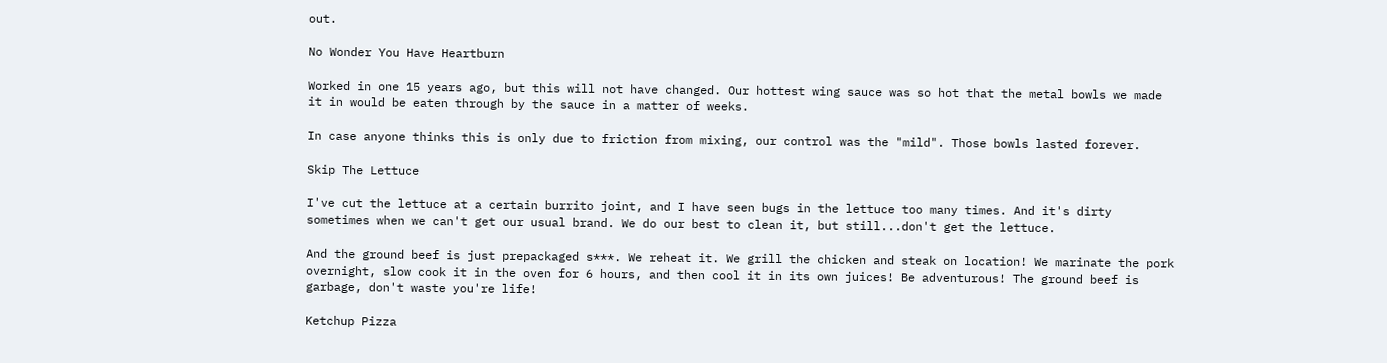out.

No Wonder You Have Heartburn

Worked in one 15 years ago, but this will not have changed. Our hottest wing sauce was so hot that the metal bowls we made it in would be eaten through by the sauce in a matter of weeks.

In case anyone thinks this is only due to friction from mixing, our control was the "mild". Those bowls lasted forever.

Skip The Lettuce

I've cut the lettuce at a certain burrito joint, and I have seen bugs in the lettuce too many times. And it's dirty sometimes when we can't get our usual brand. We do our best to clean it, but still...don't get the lettuce.

And the ground beef is just prepackaged s***. We reheat it. We grill the chicken and steak on location! We marinate the pork overnight, slow cook it in the oven for 6 hours, and then cool it in its own juices! Be adventurous! The ground beef is garbage, don't waste you're life!

Ketchup Pizza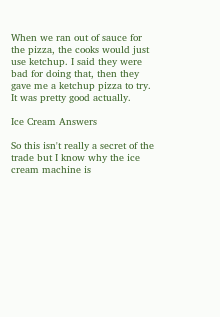When we ran out of sauce for the pizza, the cooks would just use ketchup. I said they were bad for doing that, then they gave me a ketchup pizza to try. It was pretty good actually.

Ice Cream Answers

So this isn't really a secret of the trade but I know why the ice cream machine is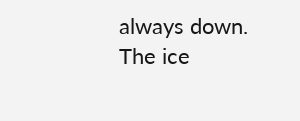always down. The ice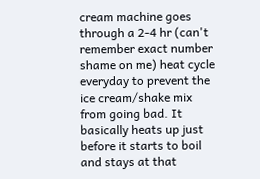cream machine goes through a 2-4 hr (can't remember exact number shame on me) heat cycle everyday to prevent the ice cream/shake mix from going bad. It basically heats up just before it starts to boil and stays at that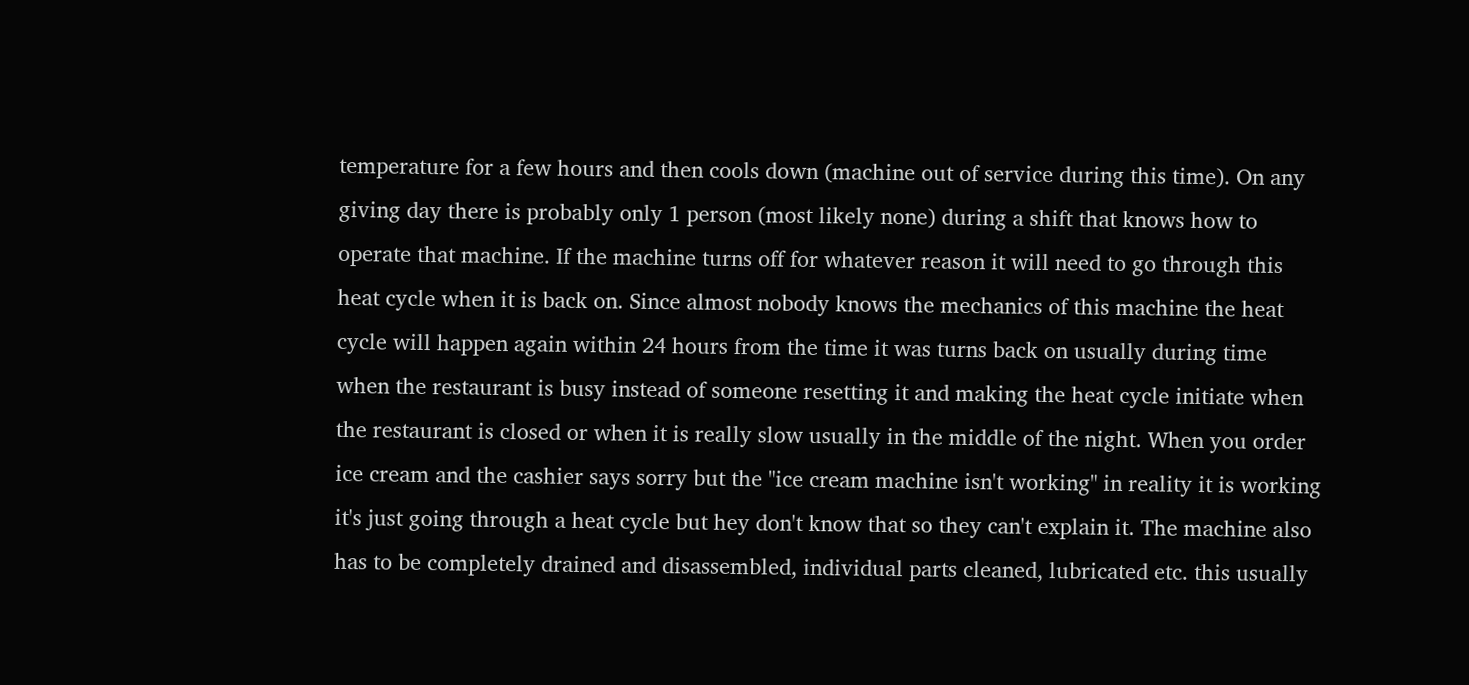temperature for a few hours and then cools down (machine out of service during this time). On any giving day there is probably only 1 person (most likely none) during a shift that knows how to operate that machine. If the machine turns off for whatever reason it will need to go through this heat cycle when it is back on. Since almost nobody knows the mechanics of this machine the heat cycle will happen again within 24 hours from the time it was turns back on usually during time when the restaurant is busy instead of someone resetting it and making the heat cycle initiate when the restaurant is closed or when it is really slow usually in the middle of the night. When you order ice cream and the cashier says sorry but the "ice cream machine isn't working" in reality it is working it's just going through a heat cycle but hey don't know that so they can't explain it. The machine also has to be completely drained and disassembled, individual parts cleaned, lubricated etc. this usually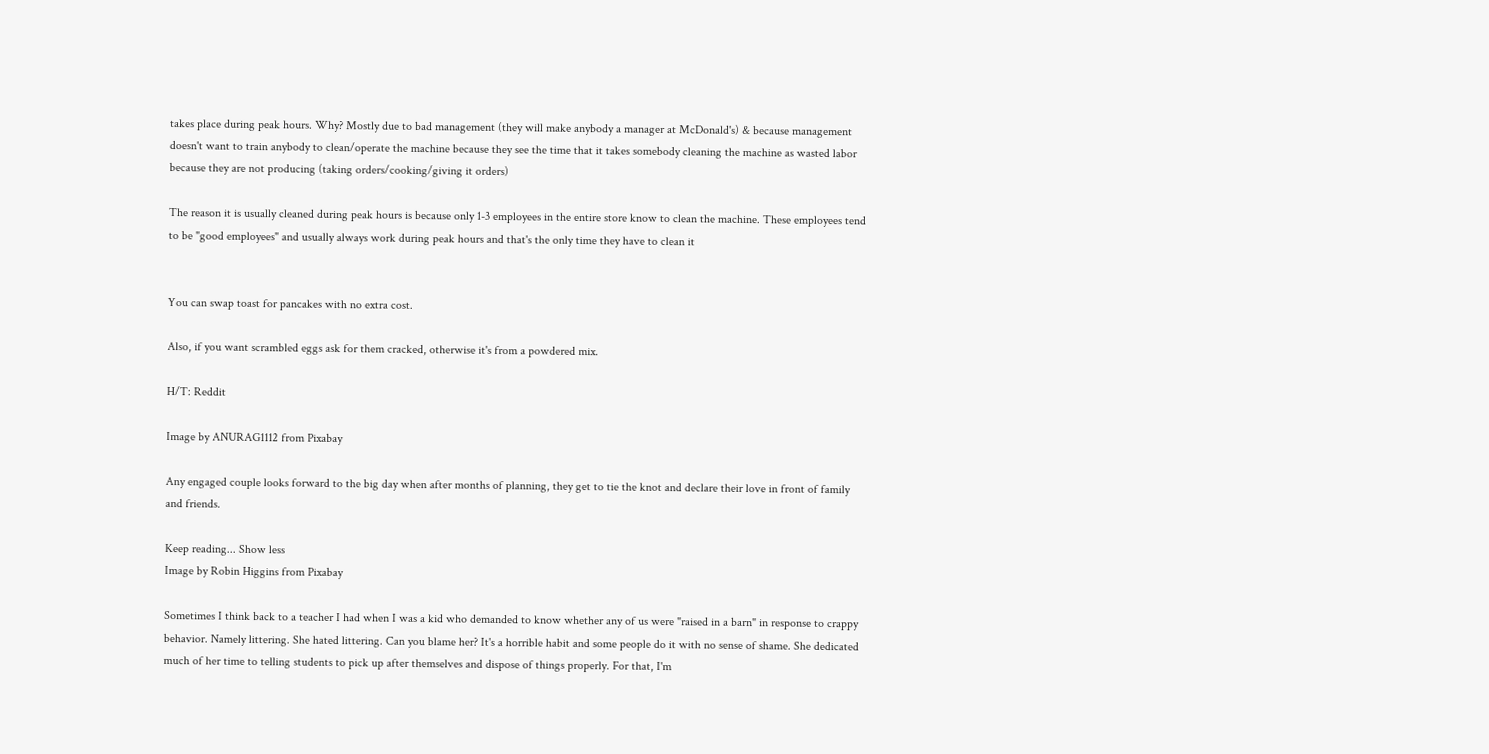takes place during peak hours. Why? Mostly due to bad management (they will make anybody a manager at McDonald's) & because management doesn't want to train anybody to clean/operate the machine because they see the time that it takes somebody cleaning the machine as wasted labor because they are not producing (taking orders/cooking/giving it orders)

The reason it is usually cleaned during peak hours is because only 1-3 employees in the entire store know to clean the machine. These employees tend to be "good employees" and usually always work during peak hours and that's the only time they have to clean it


You can swap toast for pancakes with no extra cost.

Also, if you want scrambled eggs ask for them cracked, otherwise it's from a powdered mix.

H/T: Reddit

Image by ANURAG1112 from Pixabay

Any engaged couple looks forward to the big day when after months of planning, they get to tie the knot and declare their love in front of family and friends.

Keep reading... Show less
Image by Robin Higgins from Pixabay

Sometimes I think back to a teacher I had when I was a kid who demanded to know whether any of us were "raised in a barn" in response to crappy behavior. Namely littering. She hated littering. Can you blame her? It's a horrible habit and some people do it with no sense of shame. She dedicated much of her time to telling students to pick up after themselves and dispose of things properly. For that, I'm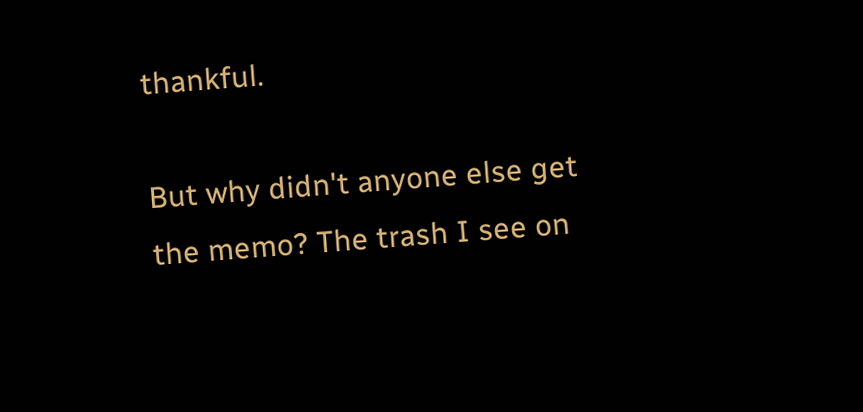thankful.

But why didn't anyone else get the memo? The trash I see on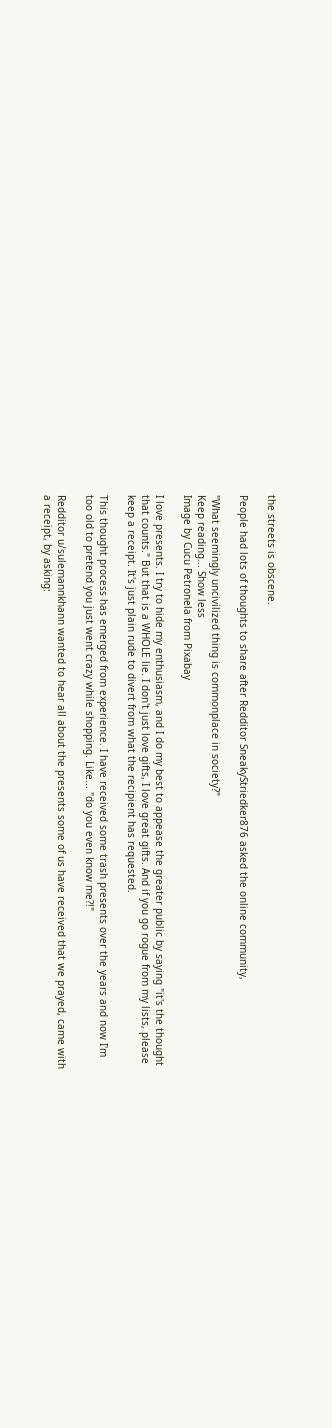the streets is obscene.

People had lots of thoughts to share after Redditor SneakyStriedker876 asked the online community,

"What seemingly uncivilized thing is commonplace in society?"
Keep reading... Show less
Image by Cucu Petronela from Pixabay

I love presents. I try to hide my enthusiasm, and I do my best to appease the greater public by saying "it's the thought that counts." But that is a WHOLE lie. I don't just love gifts, I love great gifts. And if you go rogue from my lists, please keep a receipt. It's just plain rude to divert from what the recipient has requested.

This thought process has emerged from experience. I have received some trash presents over the years and now I'm too old to pretend you just went crazy while shopping. Like... "do you even know me?!"

Redditor u/sulemannkhann wanted to hear all about the presents some of us have received that we prayed, came with a receipt, by asking: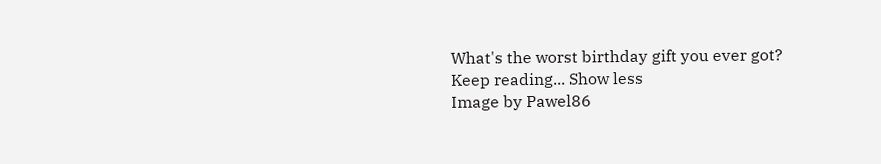What's the worst birthday gift you ever got?
Keep reading... Show less
Image by Pawel86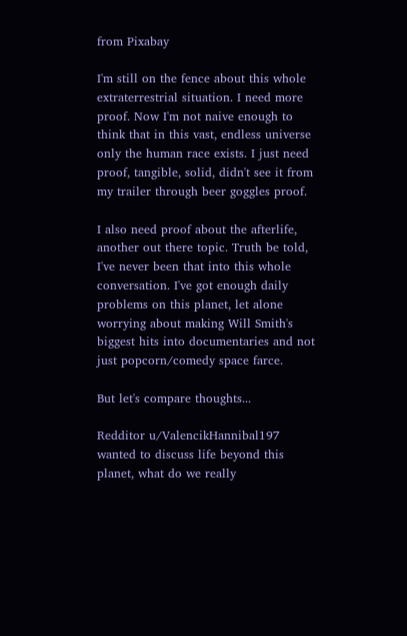from Pixabay

I'm still on the fence about this whole extraterrestrial situation. I need more proof. Now I'm not naive enough to think that in this vast, endless universe only the human race exists. I just need proof, tangible, solid, didn't see it from my trailer through beer goggles proof.

I also need proof about the afterlife, another out there topic. Truth be told, I've never been that into this whole conversation. I've got enough daily problems on this planet, let alone worrying about making Will Smith's biggest hits into documentaries and not just popcorn/comedy space farce.

But let's compare thoughts...

Redditor u/ValencikHannibal197 wanted to discuss life beyond this planet, what do we really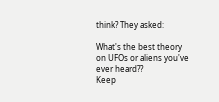think? They asked:

What's the best theory on UFOs or aliens you've ever heard??
Keep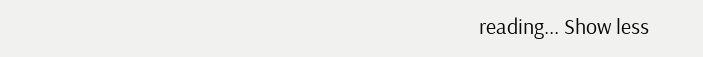reading... Show less